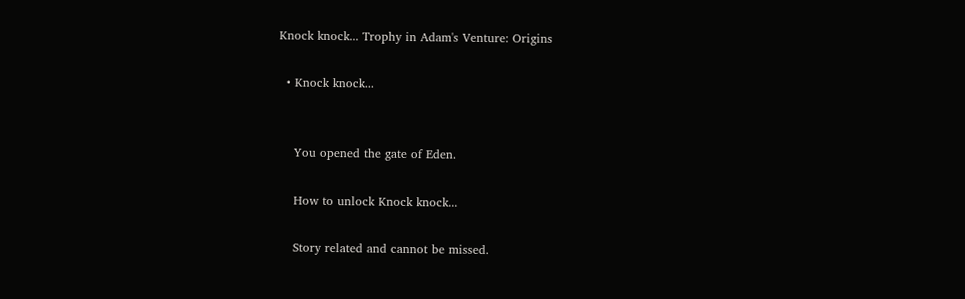Knock knock... Trophy in Adam's Venture: Origins

  • Knock knock...


    You opened the gate of Eden.

    How to unlock Knock knock...

    Story related and cannot be missed.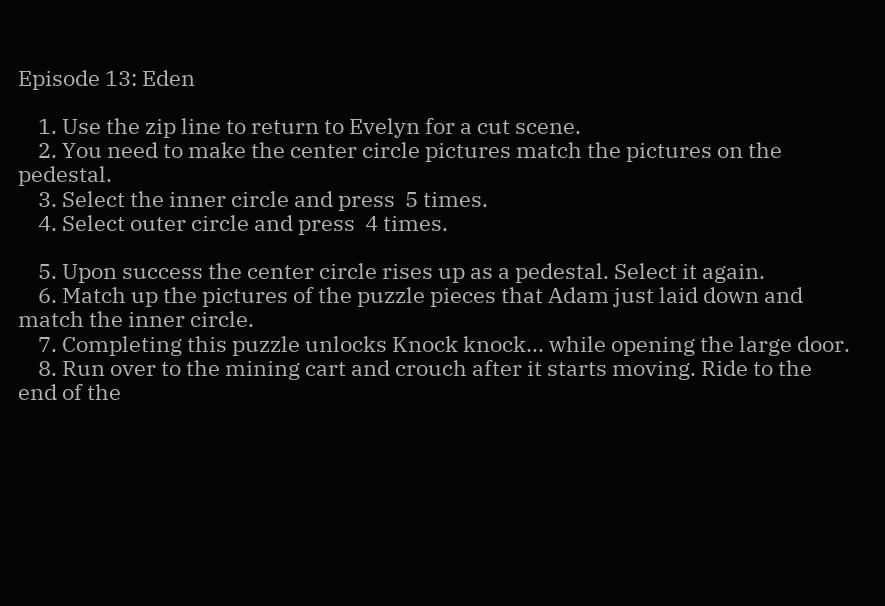Episode 13: Eden

    1. Use the zip line to return to Evelyn for a cut scene.
    2. You need to make the center circle pictures match the pictures on the pedestal.
    3. Select the inner circle and press  5 times.
    4. Select outer circle and press  4 times.

    5. Upon success the center circle rises up as a pedestal. Select it again.
    6. Match up the pictures of the puzzle pieces that Adam just laid down and match the inner circle.
    7. Completing this puzzle unlocks Knock knock... while opening the large door.
    8. Run over to the mining cart and crouch after it starts moving. Ride to the end of the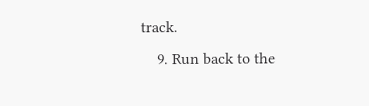track.
    9. Run back to the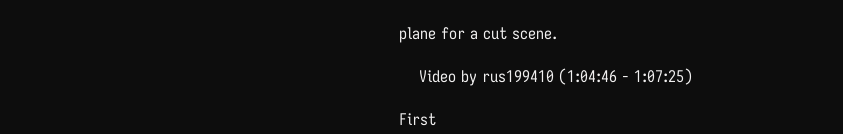plane for a cut scene.

    Video by rus199410 (1:04:46 - 1:07:25)

First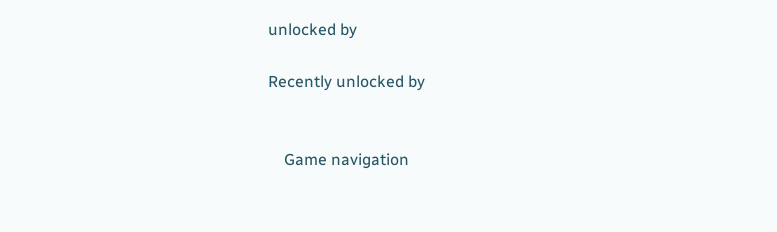unlocked by

Recently unlocked by


    Game navigation